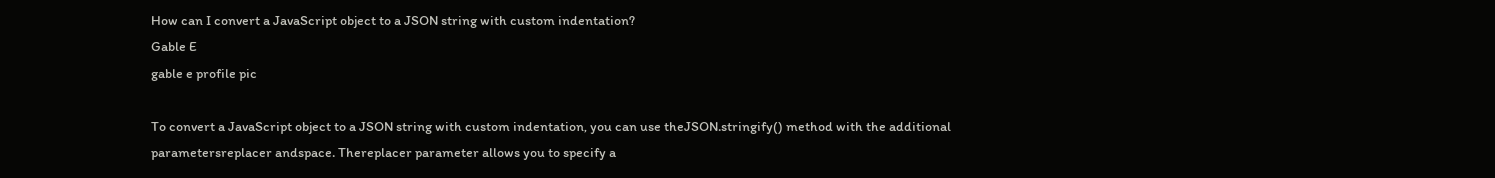How can I convert a JavaScript object to a JSON string with custom indentation?
Gable E
gable e profile pic

To convert a JavaScript object to a JSON string with custom indentation, you can use theJSON.stringify() method with the additional parametersreplacer andspace. Thereplacer parameter allows you to specify a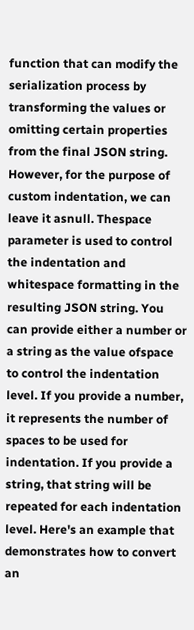function that can modify the serialization process by transforming the values or omitting certain properties from the final JSON string. However, for the purpose of custom indentation, we can leave it asnull. Thespace parameter is used to control the indentation and whitespace formatting in the resulting JSON string. You can provide either a number or a string as the value ofspace to control the indentation level. If you provide a number, it represents the number of spaces to be used for indentation. If you provide a string, that string will be repeated for each indentation level. Here's an example that demonstrates how to convert an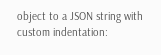object to a JSON string with custom indentation: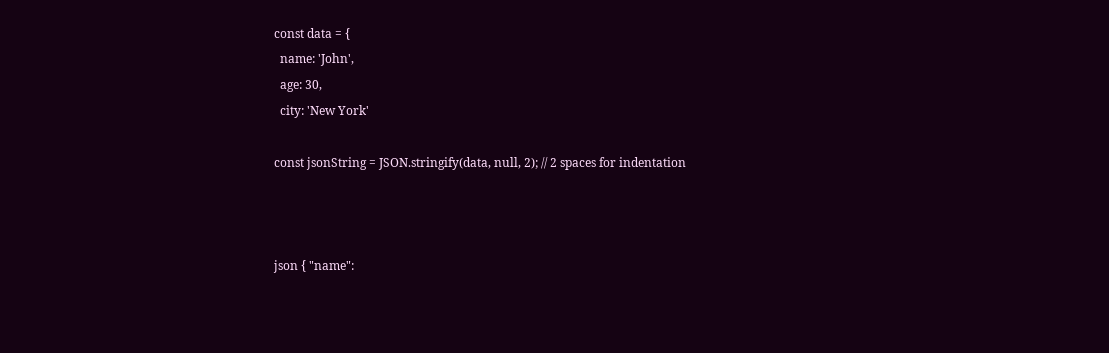const data = {
  name: 'John',
  age: 30,
  city: 'New York'

const jsonString = JSON.stringify(data, null, 2); // 2 spaces for indentation



json { "name":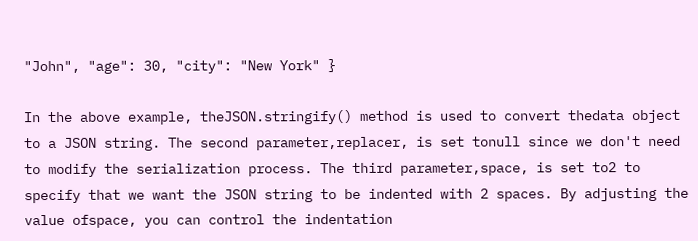"John", "age": 30, "city": "New York" }

In the above example, theJSON.stringify() method is used to convert thedata object to a JSON string. The second parameter,replacer, is set tonull since we don't need to modify the serialization process. The third parameter,space, is set to2 to specify that we want the JSON string to be indented with 2 spaces. By adjusting the value ofspace, you can control the indentation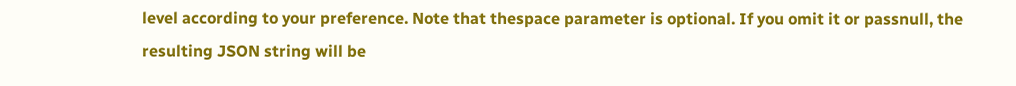level according to your preference. Note that thespace parameter is optional. If you omit it or passnull, the resulting JSON string will be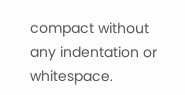compact without any indentation or whitespace.